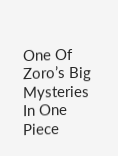One Of Zoro’s Big Mysteries In One Piece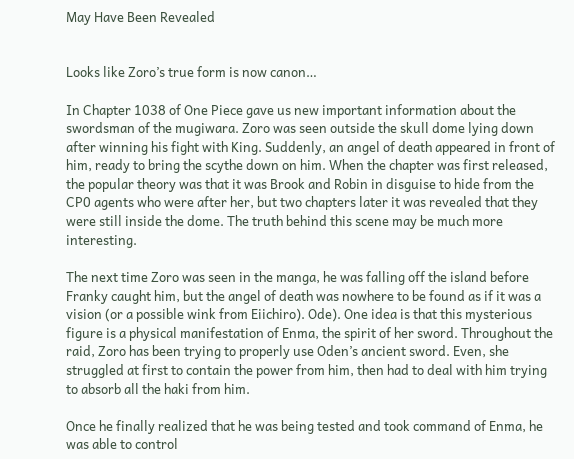May Have Been Revealed


Looks like Zoro’s true form is now canon…

In Chapter 1038 of One Piece gave us new important information about the swordsman of the mugiwara. Zoro was seen outside the skull dome lying down after winning his fight with King. Suddenly, an angel of death appeared in front of him, ready to bring the scythe down on him. When the chapter was first released, the popular theory was that it was Brook and Robin in disguise to hide from the CP0 agents who were after her, but two chapters later it was revealed that they were still inside the dome. The truth behind this scene may be much more interesting.

The next time Zoro was seen in the manga, he was falling off the island before Franky caught him, but the angel of death was nowhere to be found as if it was a vision (or a possible wink from Eiichiro). Ode). One idea is that this mysterious figure is a physical manifestation of Enma, the spirit of her sword. Throughout the raid, Zoro has been trying to properly use Oden’s ancient sword. Even, she struggled at first to contain the power from him, then had to deal with him trying to absorb all the haki from him.

Once he finally realized that he was being tested and took command of Enma, he was able to control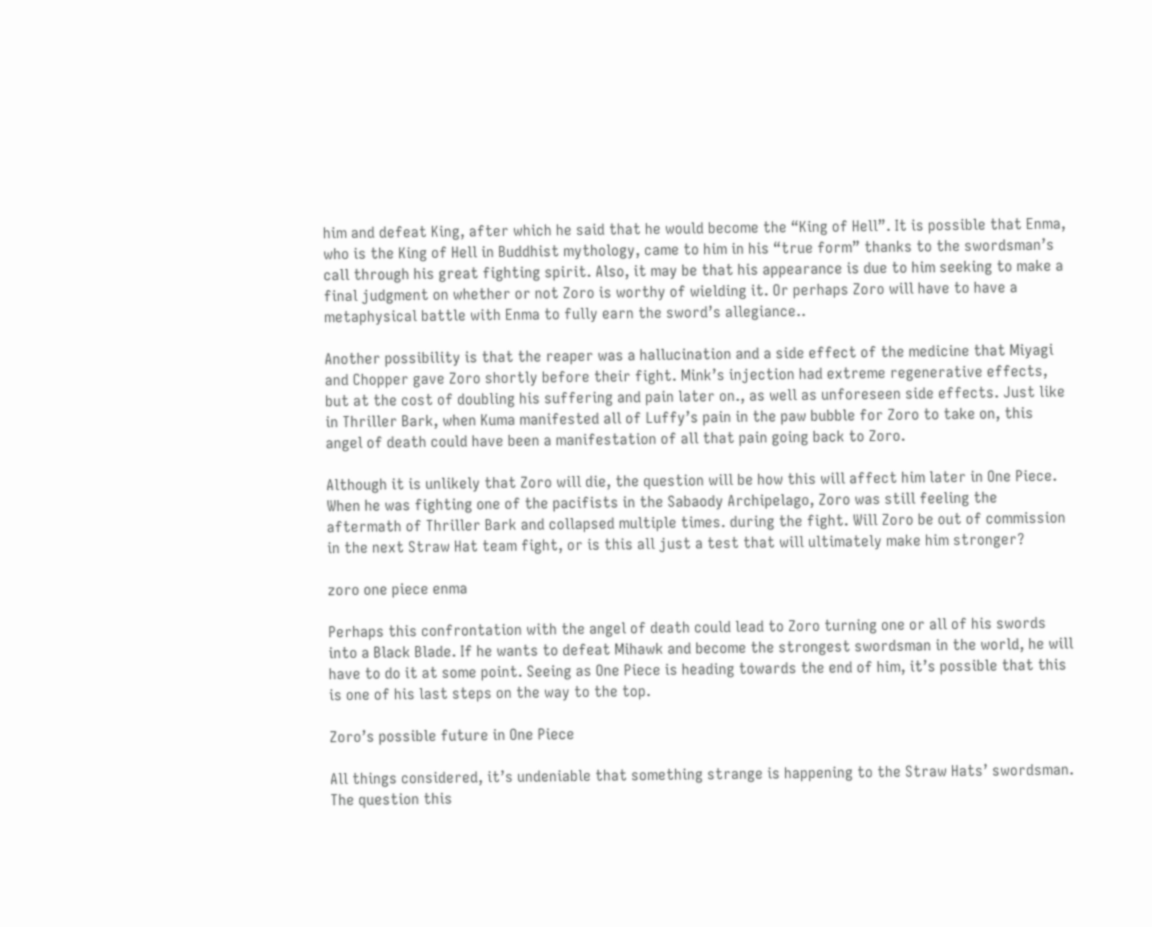him and defeat King, after which he said that he would become the “King of Hell”. It is possible that Enma, who is the King of Hell in Buddhist mythology, came to him in his “true form” thanks to the swordsman’s call through his great fighting spirit. Also, it may be that his appearance is due to him seeking to make a final judgment on whether or not Zoro is worthy of wielding it. Or perhaps Zoro will have to have a metaphysical battle with Enma to fully earn the sword’s allegiance..

Another possibility is that the reaper was a hallucination and a side effect of the medicine that Miyagi and Chopper gave Zoro shortly before their fight. Mink’s injection had extreme regenerative effects, but at the cost of doubling his suffering and pain later on., as well as unforeseen side effects. Just like in Thriller Bark, when Kuma manifested all of Luffy’s pain in the paw bubble for Zoro to take on, this angel of death could have been a manifestation of all that pain going back to Zoro.

Although it is unlikely that Zoro will die, the question will be how this will affect him later in One Piece. When he was fighting one of the pacifists in the Sabaody Archipelago, Zoro was still feeling the aftermath of Thriller Bark and collapsed multiple times. during the fight. Will Zoro be out of commission in the next Straw Hat team fight, or is this all just a test that will ultimately make him stronger?

zoro one piece enma

Perhaps this confrontation with the angel of death could lead to Zoro turning one or all of his swords into a Black Blade. If he wants to defeat Mihawk and become the strongest swordsman in the world, he will have to do it at some point. Seeing as One Piece is heading towards the end of him, it’s possible that this is one of his last steps on the way to the top.

Zoro’s possible future in One Piece

All things considered, it’s undeniable that something strange is happening to the Straw Hats’ swordsman. The question this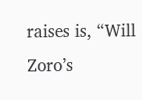raises is, “Will Zoro’s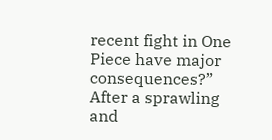recent fight in One Piece have major consequences?” After a sprawling and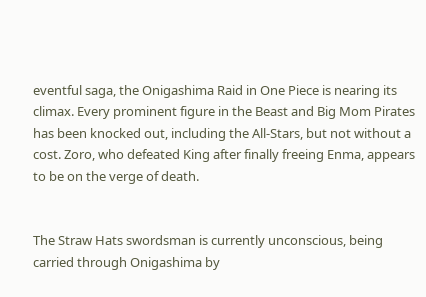eventful saga, the Onigashima Raid in One Piece is nearing its climax. Every prominent figure in the Beast and Big Mom Pirates has been knocked out, including the All-Stars, but not without a cost. Zoro, who defeated King after finally freeing Enma, appears to be on the verge of death.


The Straw Hats swordsman is currently unconscious, being carried through Onigashima by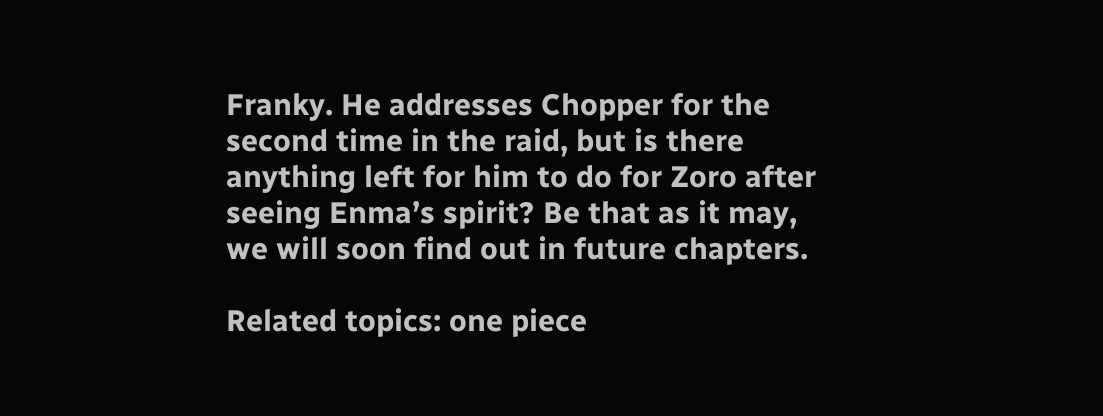Franky. He addresses Chopper for the second time in the raid, but is there anything left for him to do for Zoro after seeing Enma’s spirit? Be that as it may, we will soon find out in future chapters.

Related topics: one piece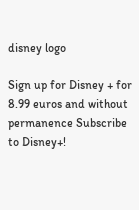disney logo

Sign up for Disney + for 8.99 euros and without permanence Subscribe to Disney+!